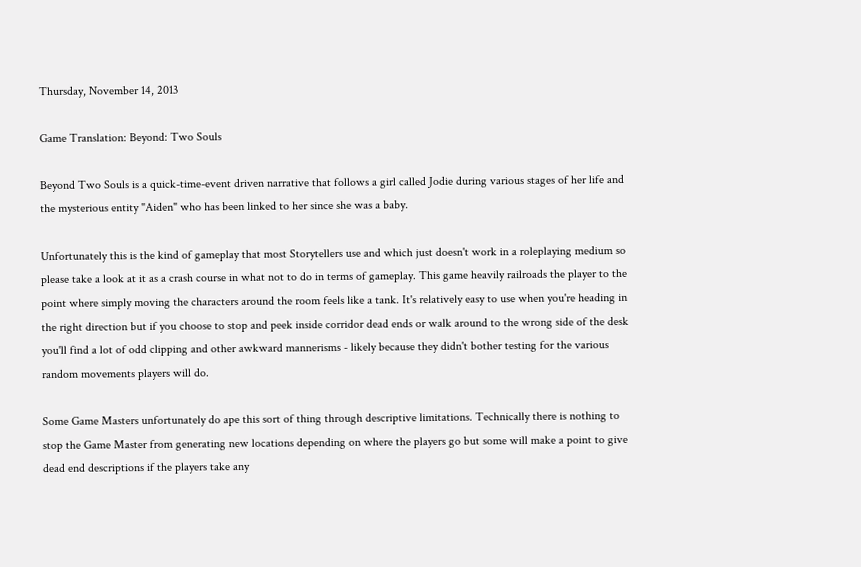Thursday, November 14, 2013

Game Translation: Beyond: Two Souls

Beyond Two Souls is a quick-time-event driven narrative that follows a girl called Jodie during various stages of her life and the mysterious entity "Aiden" who has been linked to her since she was a baby.

Unfortunately this is the kind of gameplay that most Storytellers use and which just doesn't work in a roleplaying medium so please take a look at it as a crash course in what not to do in terms of gameplay. This game heavily railroads the player to the point where simply moving the characters around the room feels like a tank. It's relatively easy to use when you're heading in the right direction but if you choose to stop and peek inside corridor dead ends or walk around to the wrong side of the desk you'll find a lot of odd clipping and other awkward mannerisms - likely because they didn't bother testing for the various random movements players will do.

Some Game Masters unfortunately do ape this sort of thing through descriptive limitations. Technically there is nothing to stop the Game Master from generating new locations depending on where the players go but some will make a point to give dead end descriptions if the players take any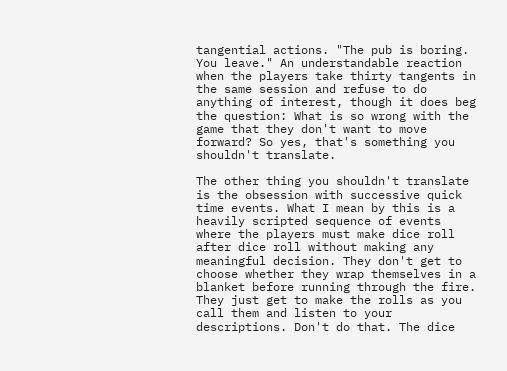tangential actions. "The pub is boring. You leave." An understandable reaction when the players take thirty tangents in the same session and refuse to do anything of interest, though it does beg the question: What is so wrong with the game that they don't want to move forward? So yes, that's something you shouldn't translate.

The other thing you shouldn't translate is the obsession with successive quick time events. What I mean by this is a heavily scripted sequence of events where the players must make dice roll after dice roll without making any meaningful decision. They don't get to choose whether they wrap themselves in a blanket before running through the fire. They just get to make the rolls as you call them and listen to your descriptions. Don't do that. The dice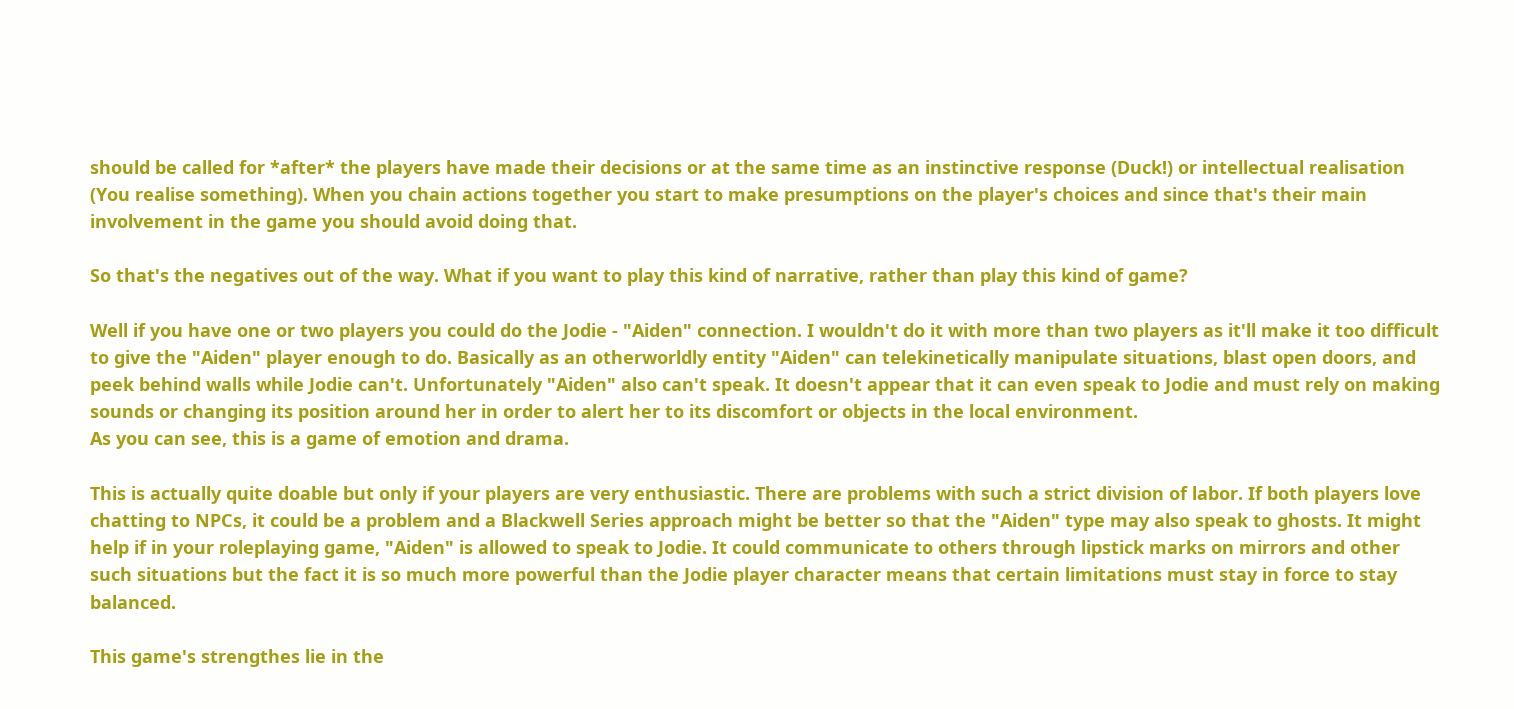should be called for *after* the players have made their decisions or at the same time as an instinctive response (Duck!) or intellectual realisation (You realise something). When you chain actions together you start to make presumptions on the player's choices and since that's their main involvement in the game you should avoid doing that.

So that's the negatives out of the way. What if you want to play this kind of narrative, rather than play this kind of game?

Well if you have one or two players you could do the Jodie - "Aiden" connection. I wouldn't do it with more than two players as it'll make it too difficult to give the "Aiden" player enough to do. Basically as an otherworldly entity "Aiden" can telekinetically manipulate situations, blast open doors, and peek behind walls while Jodie can't. Unfortunately "Aiden" also can't speak. It doesn't appear that it can even speak to Jodie and must rely on making sounds or changing its position around her in order to alert her to its discomfort or objects in the local environment.
As you can see, this is a game of emotion and drama.

This is actually quite doable but only if your players are very enthusiastic. There are problems with such a strict division of labor. If both players love chatting to NPCs, it could be a problem and a Blackwell Series approach might be better so that the "Aiden" type may also speak to ghosts. It might help if in your roleplaying game, "Aiden" is allowed to speak to Jodie. It could communicate to others through lipstick marks on mirrors and other such situations but the fact it is so much more powerful than the Jodie player character means that certain limitations must stay in force to stay balanced.

This game's strengthes lie in the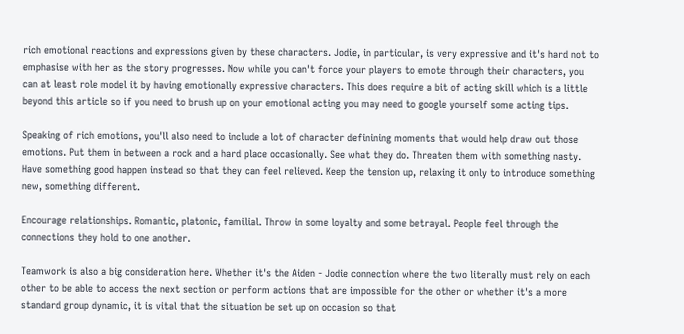rich emotional reactions and expressions given by these characters. Jodie, in particular, is very expressive and it's hard not to emphasise with her as the story progresses. Now while you can't force your players to emote through their characters, you can at least role model it by having emotionally expressive characters. This does require a bit of acting skill which is a little beyond this article so if you need to brush up on your emotional acting you may need to google yourself some acting tips.

Speaking of rich emotions, you'll also need to include a lot of character definining moments that would help draw out those emotions. Put them in between a rock and a hard place occasionally. See what they do. Threaten them with something nasty. Have something good happen instead so that they can feel relieved. Keep the tension up, relaxing it only to introduce something new, something different.

Encourage relationships. Romantic, platonic, familial. Throw in some loyalty and some betrayal. People feel through the connections they hold to one another.

Teamwork is also a big consideration here. Whether it's the Aiden - Jodie connection where the two literally must rely on each other to be able to access the next section or perform actions that are impossible for the other or whether it's a more standard group dynamic, it is vital that the situation be set up on occasion so that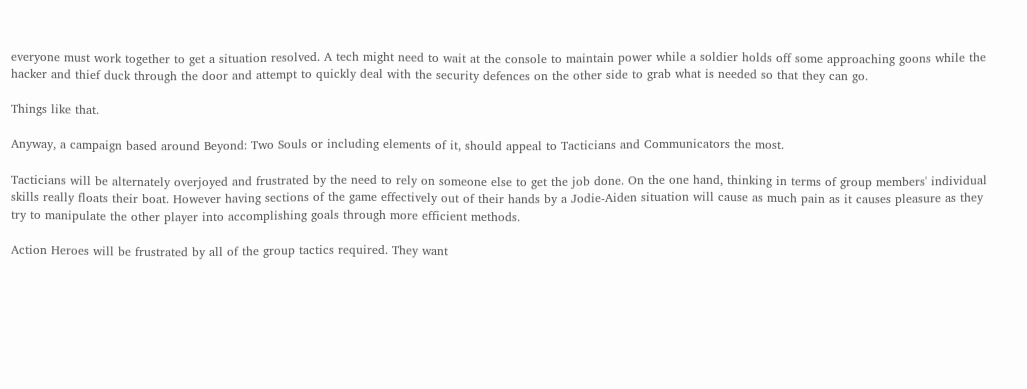everyone must work together to get a situation resolved. A tech might need to wait at the console to maintain power while a soldier holds off some approaching goons while the hacker and thief duck through the door and attempt to quickly deal with the security defences on the other side to grab what is needed so that they can go.

Things like that.

Anyway, a campaign based around Beyond: Two Souls or including elements of it, should appeal to Tacticians and Communicators the most.

Tacticians will be alternately overjoyed and frustrated by the need to rely on someone else to get the job done. On the one hand, thinking in terms of group members' individual skills really floats their boat. However having sections of the game effectively out of their hands by a Jodie-Aiden situation will cause as much pain as it causes pleasure as they try to manipulate the other player into accomplishing goals through more efficient methods.

Action Heroes will be frustrated by all of the group tactics required. They want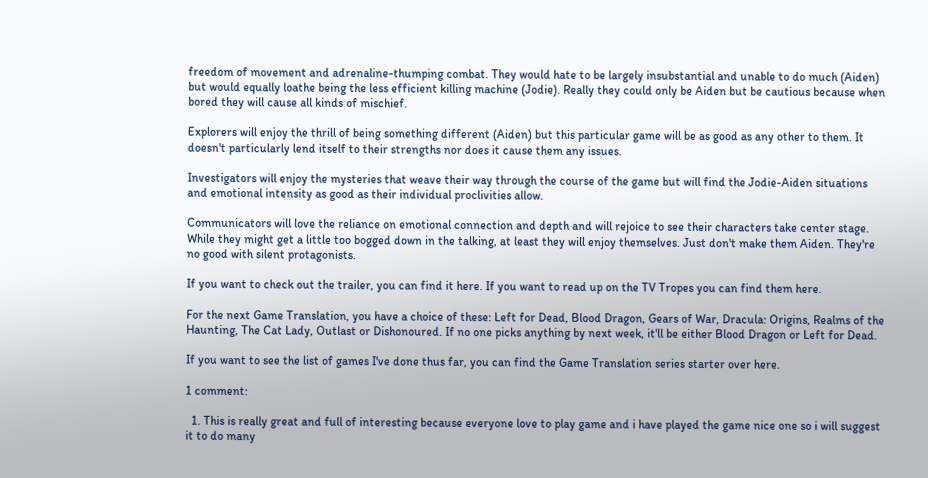freedom of movement and adrenaline-thumping combat. They would hate to be largely insubstantial and unable to do much (Aiden) but would equally loathe being the less efficient killing machine (Jodie). Really they could only be Aiden but be cautious because when bored they will cause all kinds of mischief.

Explorers will enjoy the thrill of being something different (Aiden) but this particular game will be as good as any other to them. It doesn't particularly lend itself to their strengths nor does it cause them any issues.

Investigators will enjoy the mysteries that weave their way through the course of the game but will find the Jodie-Aiden situations and emotional intensity as good as their individual proclivities allow.

Communicators will love the reliance on emotional connection and depth and will rejoice to see their characters take center stage. While they might get a little too bogged down in the talking, at least they will enjoy themselves. Just don't make them Aiden. They're no good with silent protagonists.

If you want to check out the trailer, you can find it here. If you want to read up on the TV Tropes you can find them here.

For the next Game Translation, you have a choice of these: Left for Dead, Blood Dragon, Gears of War, Dracula: Origins, Realms of the Haunting, The Cat Lady, Outlast or Dishonoured. If no one picks anything by next week, it'll be either Blood Dragon or Left for Dead.

If you want to see the list of games I've done thus far, you can find the Game Translation series starter over here.

1 comment:

  1. This is really great and full of interesting because everyone love to play game and i have played the game nice one so i will suggest it to do many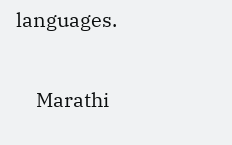languages.

    Marathi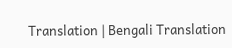Translation | Bengali Translation